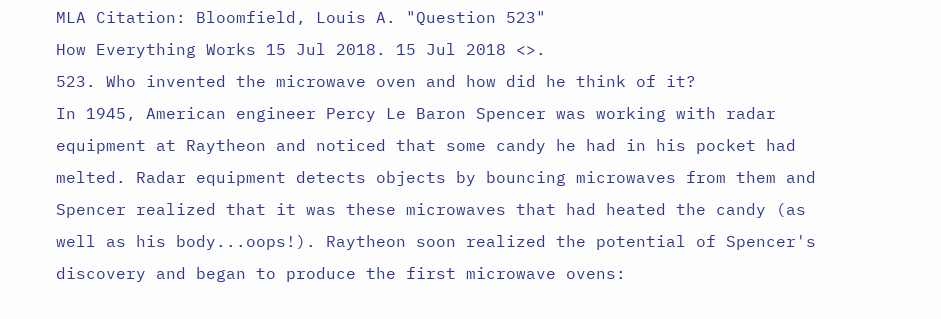MLA Citation: Bloomfield, Louis A. "Question 523"
How Everything Works 15 Jul 2018. 15 Jul 2018 <>.
523. Who invented the microwave oven and how did he think of it?
In 1945, American engineer Percy Le Baron Spencer was working with radar equipment at Raytheon and noticed that some candy he had in his pocket had melted. Radar equipment detects objects by bouncing microwaves from them and Spencer realized that it was these microwaves that had heated the candy (as well as his body...oops!). Raytheon soon realized the potential of Spencer's discovery and began to produce the first microwave ovens: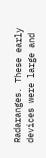Radaranges. These early devices were large and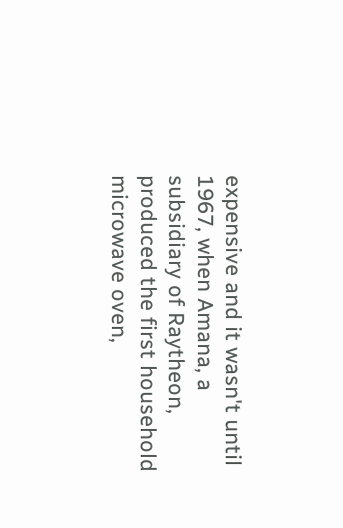expensive and it wasn't until 1967, when Amana, a subsidiary of Raytheon, produced the first household microwave oven,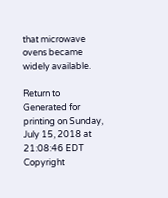that microwave ovens became widely available.

Return to
Generated for printing on Sunday, July 15, 2018 at 21:08:46 EDT
Copyright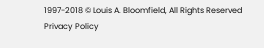1997-2018 © Louis A. Bloomfield, All Rights Reserved
Privacy Policy